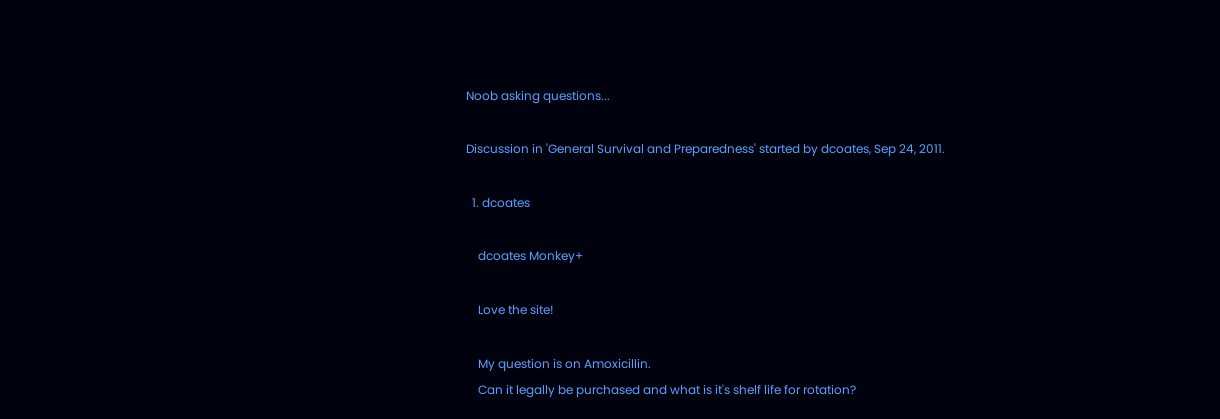Noob asking questions...

Discussion in 'General Survival and Preparedness' started by dcoates, Sep 24, 2011.

  1. dcoates

    dcoates Monkey+

    Love the site!

    My question is on Amoxicillin.
    Can it legally be purchased and what is it's shelf life for rotation?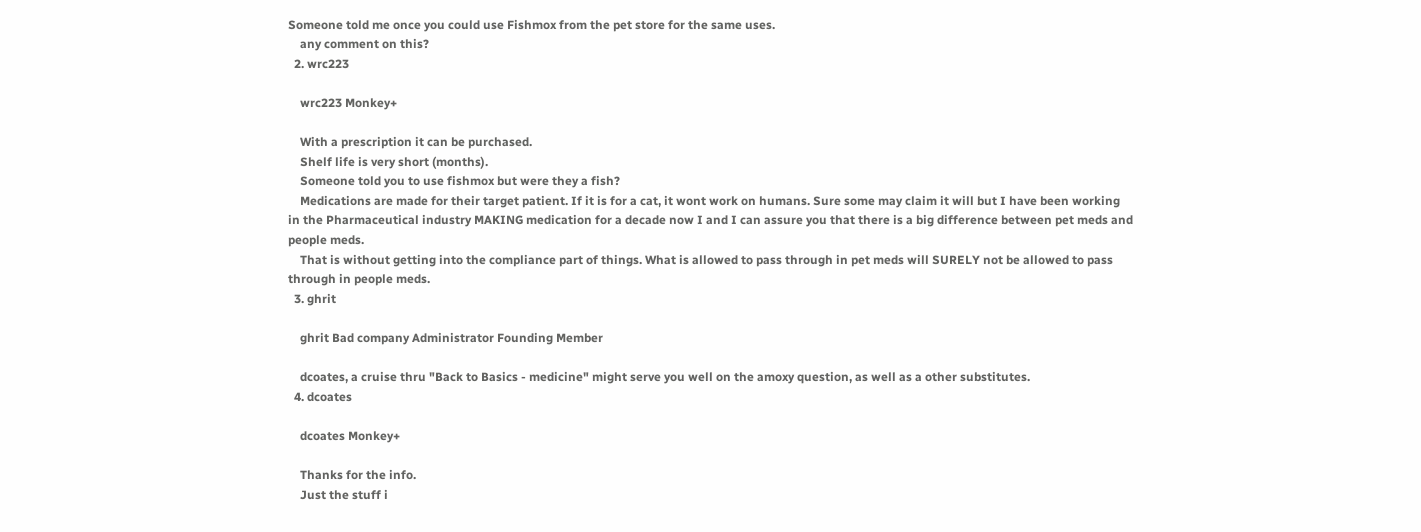Someone told me once you could use Fishmox from the pet store for the same uses.
    any comment on this?
  2. wrc223

    wrc223 Monkey+

    With a prescription it can be purchased.
    Shelf life is very short (months).
    Someone told you to use fishmox but were they a fish?
    Medications are made for their target patient. If it is for a cat, it wont work on humans. Sure some may claim it will but I have been working in the Pharmaceutical industry MAKING medication for a decade now I and I can assure you that there is a big difference between pet meds and people meds.
    That is without getting into the compliance part of things. What is allowed to pass through in pet meds will SURELY not be allowed to pass through in people meds.
  3. ghrit

    ghrit Bad company Administrator Founding Member

    dcoates, a cruise thru "Back to Basics - medicine" might serve you well on the amoxy question, as well as a other substitutes.
  4. dcoates

    dcoates Monkey+

    Thanks for the info.
    Just the stuff i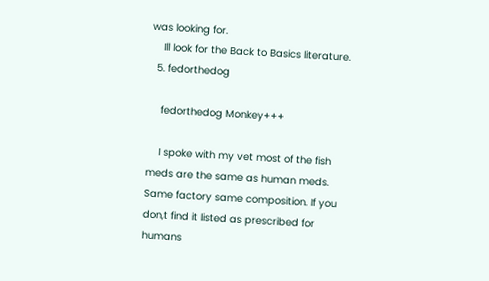was looking for.
    Ill look for the Back to Basics literature.
  5. fedorthedog

    fedorthedog Monkey+++

    I spoke with my vet most of the fish meds are the same as human meds. Same factory same composition. If you don,t find it listed as prescribed for humans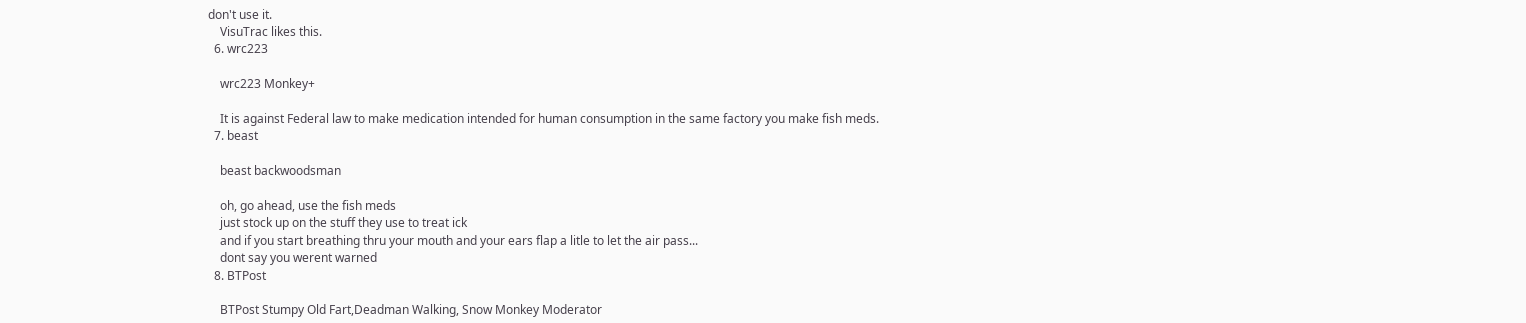don't use it.
    VisuTrac likes this.
  6. wrc223

    wrc223 Monkey+

    It is against Federal law to make medication intended for human consumption in the same factory you make fish meds.
  7. beast

    beast backwoodsman

    oh, go ahead, use the fish meds
    just stock up on the stuff they use to treat ick
    and if you start breathing thru your mouth and your ears flap a litle to let the air pass...
    dont say you werent warned
  8. BTPost

    BTPost Stumpy Old Fart,Deadman Walking, Snow Monkey Moderator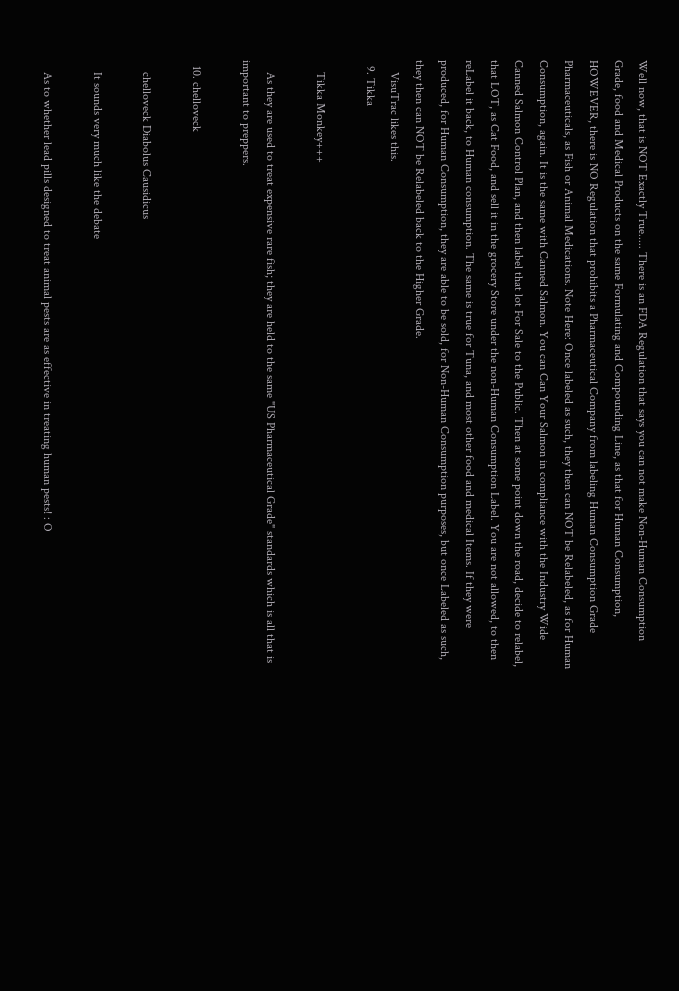Well now, that is NOT Exactly True..... There is an FDA Regulation that says you can not make Non-Human Consumption Grade, food and Medical Products on the same Formulating and Compounding Line, as that for Human Consumption, HOWEVER, there is NO Regulation that prohibits a Pharmaceutical Company from labeling Human Consumption Grade Pharmaceuticals, as Fish or Animal Medications. Note Here: Once labeled as such, they then can NOT be Relabeled, as for Human Consumption, again. It is the same with Canned Salmon. You can Can Your Salmon in compliance with the Industry Wide Canned Salmon Control Plan, and then label that lot For Sale to the Public. Then at some point down the road, decide to relabel, that LOT, as Cat Food, and sell it in the grocery Store under the non-Human Consumption Label. You are not allowed, to then reLabel it back, to Human consumption. The same is true for Tuna, and most other food and medical Items. If they were produced, for Human Consumption, they are able to be sold, for Non-Human Consumption purposes, but once Labeled as such, they then can NOT be Relabeled back to the Higher Grade.
    VisuTrac likes this.
  9. Tikka

    Tikka Monkey+++

    As they are used to treat expensive rare fish; they are held to the same "US Pharmaceutical Grade" standards which is all that is important to preppers.

  10. chelloveck

    chelloveck Diabolus Causidicus

    It sounds very much like the debate

    As to whether lead pills designed to treat animal pests are as effective in treating human pests! : O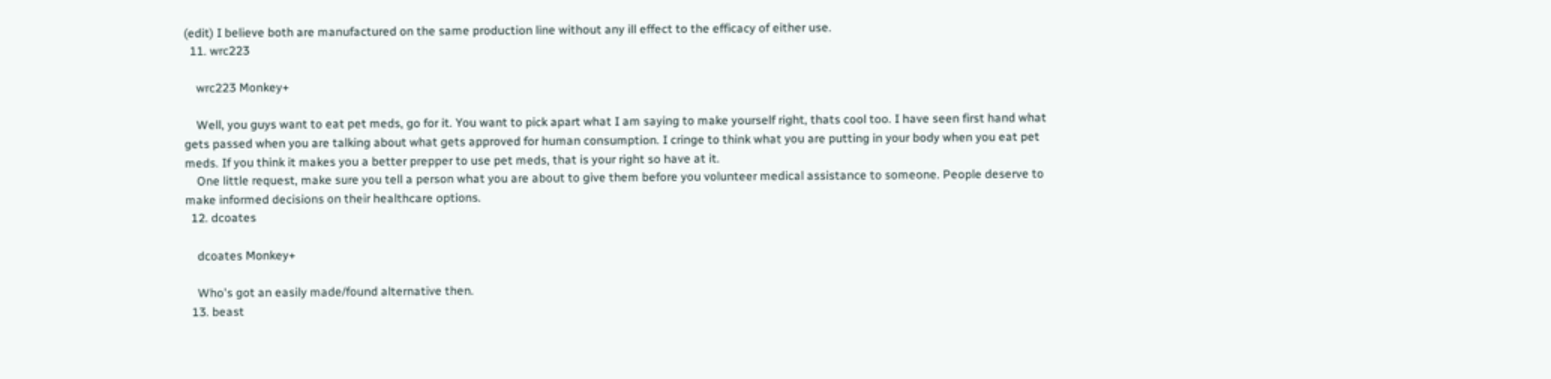(edit) I believe both are manufactured on the same production line without any ill effect to the efficacy of either use.
  11. wrc223

    wrc223 Monkey+

    Well, you guys want to eat pet meds, go for it. You want to pick apart what I am saying to make yourself right, thats cool too. I have seen first hand what gets passed when you are talking about what gets approved for human consumption. I cringe to think what you are putting in your body when you eat pet meds. If you think it makes you a better prepper to use pet meds, that is your right so have at it.
    One little request, make sure you tell a person what you are about to give them before you volunteer medical assistance to someone. People deserve to make informed decisions on their healthcare options.
  12. dcoates

    dcoates Monkey+

    Who's got an easily made/found alternative then.
  13. beast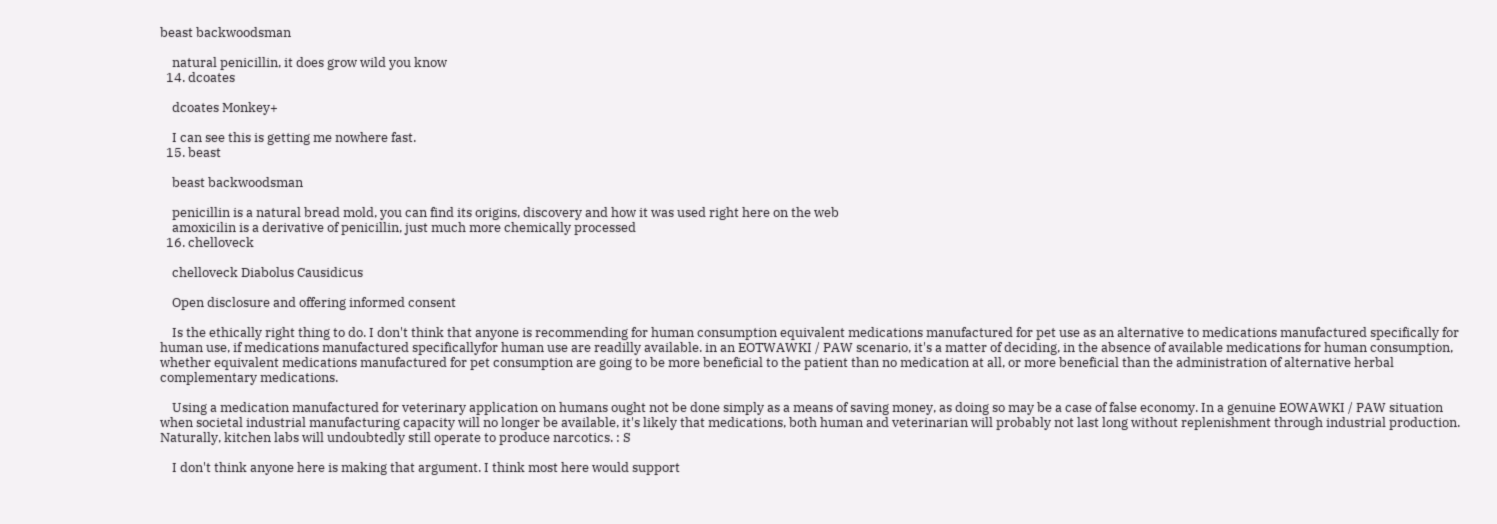beast backwoodsman

    natural penicillin, it does grow wild you know
  14. dcoates

    dcoates Monkey+

    I can see this is getting me nowhere fast.
  15. beast

    beast backwoodsman

    penicillin is a natural bread mold, you can find its origins, discovery and how it was used right here on the web
    amoxicilin is a derivative of penicillin, just much more chemically processed
  16. chelloveck

    chelloveck Diabolus Causidicus

    Open disclosure and offering informed consent

    Is the ethically right thing to do. I don't think that anyone is recommending for human consumption equivalent medications manufactured for pet use as an alternative to medications manufactured specifically for human use, if medications manufactured specificallyfor human use are readilly available. in an EOTWAWKI / PAW scenario, it's a matter of deciding, in the absence of available medications for human consumption, whether equivalent medications manufactured for pet consumption are going to be more beneficial to the patient than no medication at all, or more beneficial than the administration of alternative herbal complementary medications.

    Using a medication manufactured for veterinary application on humans ought not be done simply as a means of saving money, as doing so may be a case of false economy. In a genuine EOWAWKI / PAW situation when societal industrial manufacturing capacity will no longer be available, it's likely that medications, both human and veterinarian will probably not last long without replenishment through industrial production. Naturally, kitchen labs will undoubtedly still operate to produce narcotics. : S

    I don't think anyone here is making that argument. I think most here would support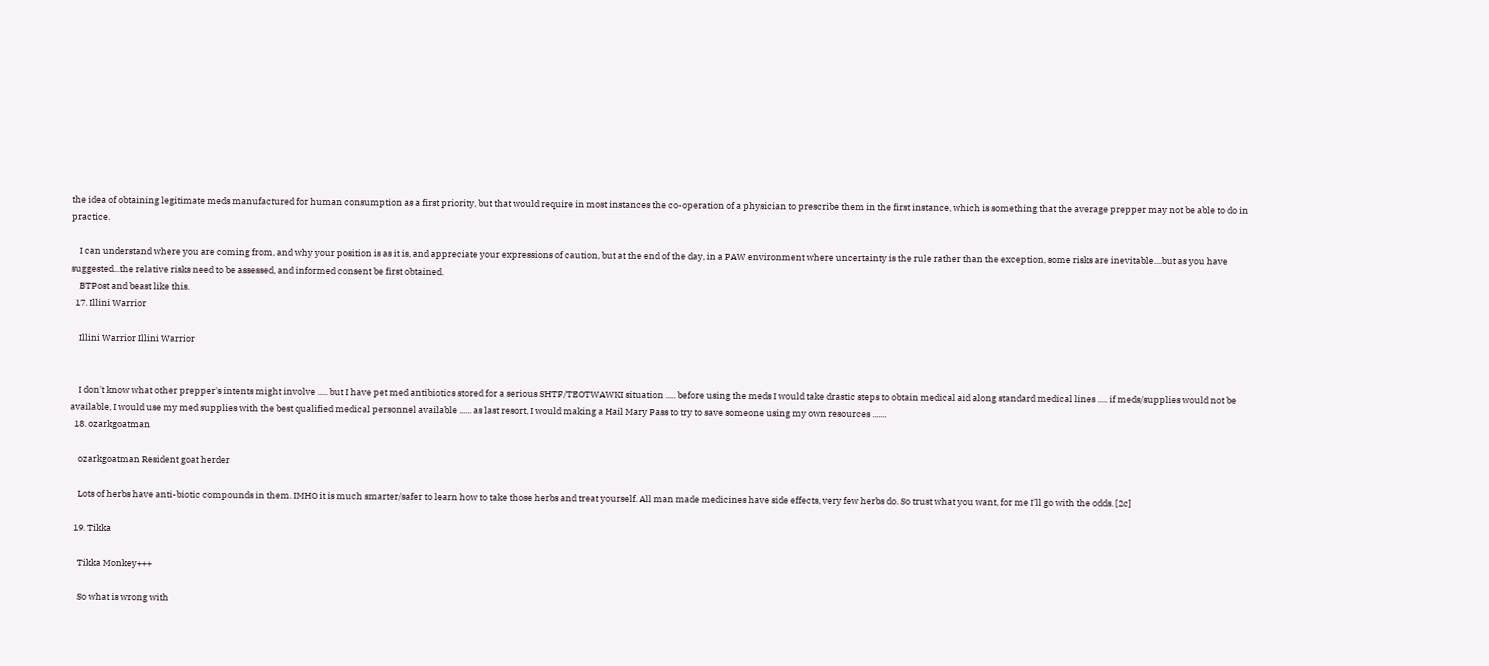the idea of obtaining legitimate meds manufactured for human consumption as a first priority, but that would require in most instances the co-operation of a physician to prescribe them in the first instance, which is something that the average prepper may not be able to do in practice.

    I can understand where you are coming from, and why your position is as it is, and appreciate your expressions of caution, but at the end of the day, in a PAW environment where uncertainty is the rule rather than the exception, some risks are inevitable....but as you have suggested...the relative risks need to be assessed, and informed consent be first obtained.
    BTPost and beast like this.
  17. Illini Warrior

    Illini Warrior Illini Warrior


    I don't know what other prepper's intents might involve ..... but I have pet med antibiotics stored for a serious SHTF/TEOTWAWKI situation ..... before using the meds I would take drastic steps to obtain medical aid along standard medical lines ..... if meds/supplies would not be available, I would use my med supplies with the best qualified medical personnel available ...... as last resort, I would making a Hail Mary Pass to try to save someone using my own resources .......
  18. ozarkgoatman

    ozarkgoatman Resident goat herder

    Lots of herbs have anti-biotic compounds in them. IMHO it is much smarter/safer to learn how to take those herbs and treat yourself. All man made medicines have side effects, very few herbs do. So trust what you want, for me I'll go with the odds. [2c]

  19. Tikka

    Tikka Monkey+++

    So what is wrong with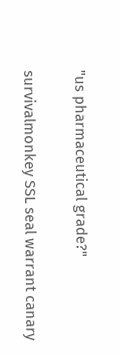"us pharmaceutical grade?"

survivalmonkey SSL seal warrant canary